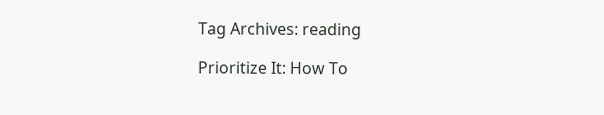Tag Archives: reading

Prioritize It: How To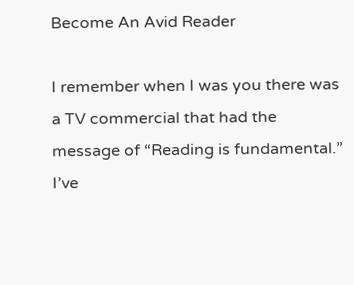Become An Avid Reader

I remember when I was you there was a TV commercial that had the message of “Reading is fundamental.” I’ve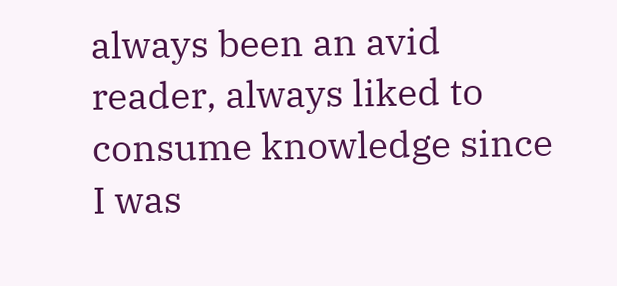always been an avid reader, always liked to consume knowledge since I was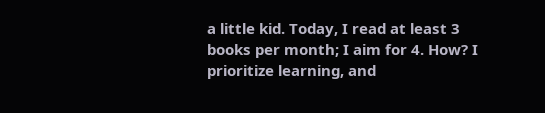a little kid. Today, I read at least 3 books per month; I aim for 4. How? I prioritize learning, and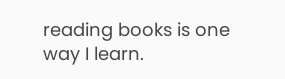reading books is one way I learn.